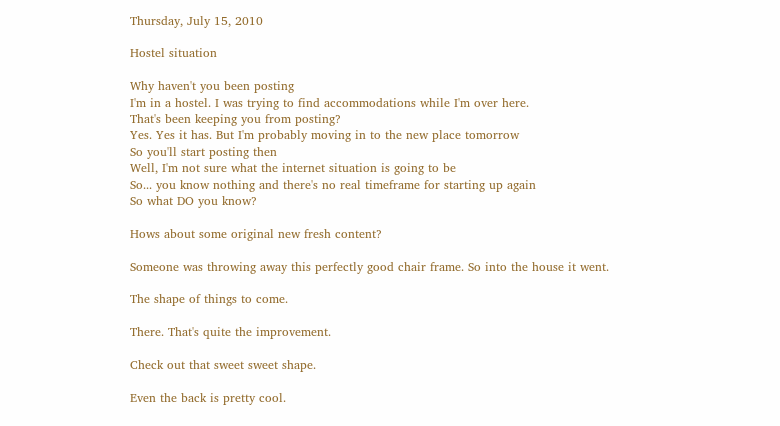Thursday, July 15, 2010

Hostel situation

Why haven't you been posting
I'm in a hostel. I was trying to find accommodations while I'm over here.
That's been keeping you from posting?
Yes. Yes it has. But I'm probably moving in to the new place tomorrow
So you'll start posting then
Well, I'm not sure what the internet situation is going to be
So... you know nothing and there's no real timeframe for starting up again
So what DO you know?

Hows about some original new fresh content?

Someone was throwing away this perfectly good chair frame. So into the house it went.

The shape of things to come.

There. That's quite the improvement.

Check out that sweet sweet shape.

Even the back is pretty cool.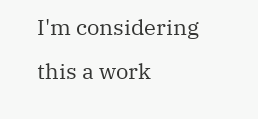I'm considering this a work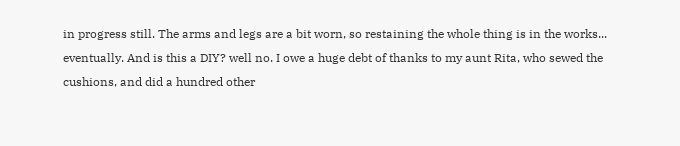in progress still. The arms and legs are a bit worn, so restaining the whole thing is in the works... eventually. And is this a DIY? well no. I owe a huge debt of thanks to my aunt Rita, who sewed the cushions, and did a hundred other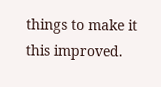things to make it this improved.